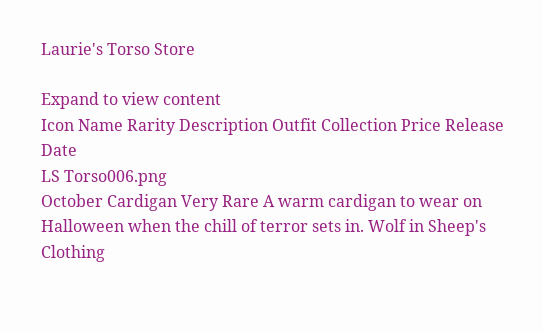Laurie's Torso Store

Expand to view content
Icon Name Rarity Description Outfit Collection Price Release Date
LS Torso006.png
October Cardigan Very Rare A warm cardigan to wear on Halloween when the chill of terror sets in. Wolf in Sheep's Clothing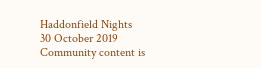Haddonfield Nights
30 October 2019
Community content is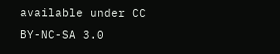available under CC BY-NC-SA 3.0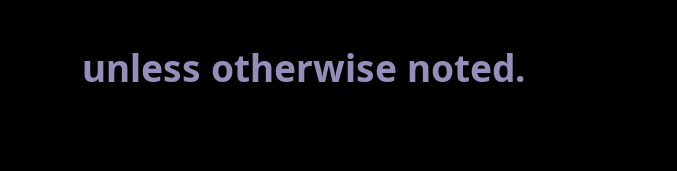unless otherwise noted.